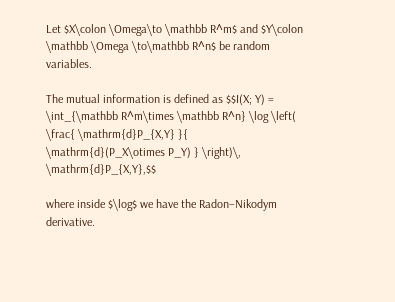Let $X\colon \Omega\to \mathbb R^m$ and $Y\colon \mathbb \Omega \to\mathbb R^n$ be random variables.

The mutual information is defined as $$I(X; Y) = \int_{\mathbb R^m\times \mathbb R^n} \log \left( \frac{ \mathrm{d}P_{X,Y} }{ \mathrm{d}(P_X\otimes P_Y) } \right)\, \mathrm{d}P_{X,Y},$$

where inside $\log$ we have the Radon–Nikodym derivative.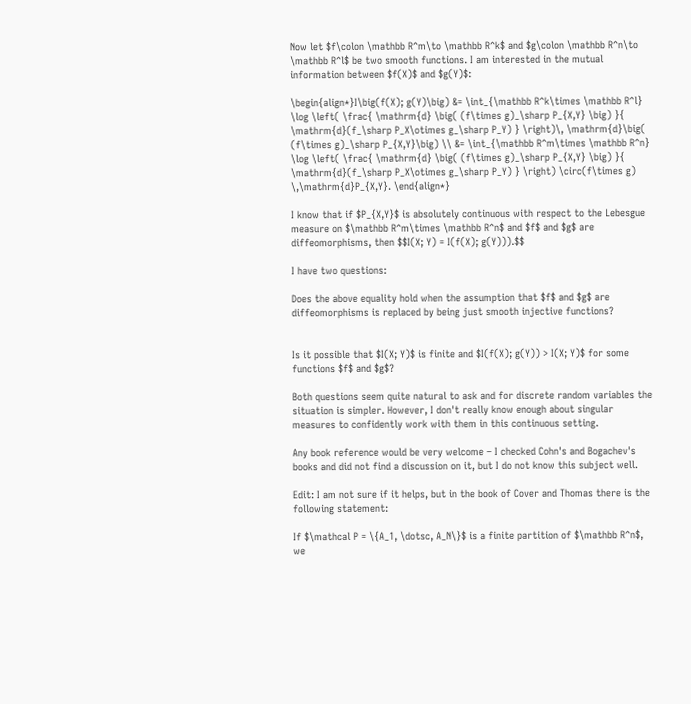Now let $f\colon \mathbb R^m\to \mathbb R^k$ and $g\colon \mathbb R^n\to \mathbb R^l$ be two smooth functions. I am interested in the mutual information between $f(X)$ and $g(Y)$:

\begin{align*}I\big(f(X); g(Y)\big) &= \int_{\mathbb R^k\times \mathbb R^l} \log \left( \frac{ \mathrm{d} \big( (f\times g)_\sharp P_{X,Y} \big) }{ \mathrm{d}(f_\sharp P_X\otimes g_\sharp P_Y) } \right)\, \mathrm{d}\big( (f\times g)_\sharp P_{X,Y}\big) \\ &= \int_{\mathbb R^m\times \mathbb R^n} \log \left( \frac{ \mathrm{d} \big( (f\times g)_\sharp P_{X,Y} \big) }{ \mathrm{d}(f_\sharp P_X\otimes g_\sharp P_Y) } \right) \circ(f\times g) \,\mathrm{d}P_{X,Y}. \end{align*}

I know that if $P_{X,Y}$ is absolutely continuous with respect to the Lebesgue measure on $\mathbb R^m\times \mathbb R^n$ and $f$ and $g$ are diffeomorphisms, then $$I(X; Y) = I(f(X); g(Y))).$$

I have two questions:

Does the above equality hold when the assumption that $f$ and $g$ are diffeomorphisms is replaced by being just smooth injective functions?


Is it possible that $I(X; Y)$ is finite and $I(f(X); g(Y)) > I(X; Y)$ for some functions $f$ and $g$?

Both questions seem quite natural to ask and for discrete random variables the situation is simpler. However, I don't really know enough about singular measures to confidently work with them in this continuous setting.

Any book reference would be very welcome – I checked Cohn's and Bogachev's books and did not find a discussion on it, but I do not know this subject well.

Edit: I am not sure if it helps, but in the book of Cover and Thomas there is the following statement:

If $\mathcal P = \{A_1, \dotsc, A_N\}$ is a finite partition of $\mathbb R^n$, we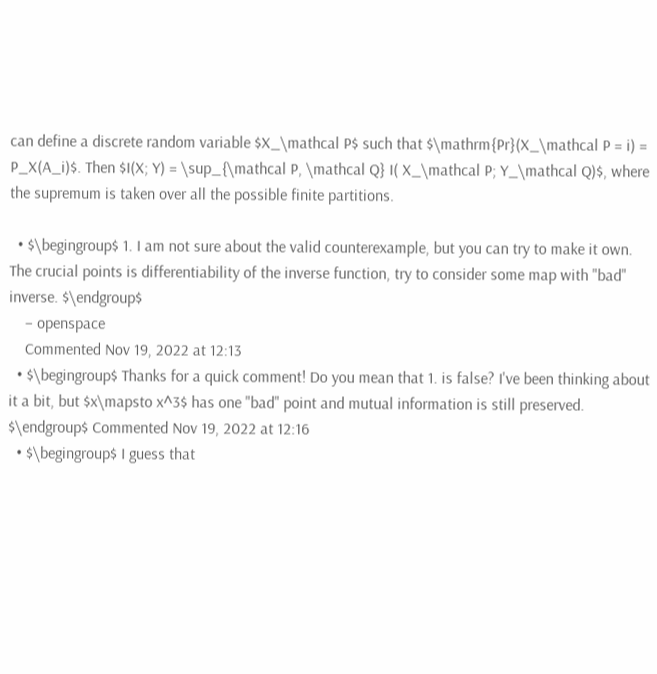can define a discrete random variable $X_\mathcal P$ such that $\mathrm{Pr}(X_\mathcal P = i) = P_X(A_i)$. Then $I(X; Y) = \sup_{\mathcal P, \mathcal Q} I( X_\mathcal P; Y_\mathcal Q)$, where the supremum is taken over all the possible finite partitions.

  • $\begingroup$ 1. I am not sure about the valid counterexample, but you can try to make it own. The crucial points is differentiability of the inverse function, try to consider some map with "bad" inverse. $\endgroup$
    – openspace
    Commented Nov 19, 2022 at 12:13
  • $\begingroup$ Thanks for a quick comment! Do you mean that 1. is false? I've been thinking about it a bit, but $x\mapsto x^3$ has one "bad" point and mutual information is still preserved. $\endgroup$ Commented Nov 19, 2022 at 12:16
  • $\begingroup$ I guess that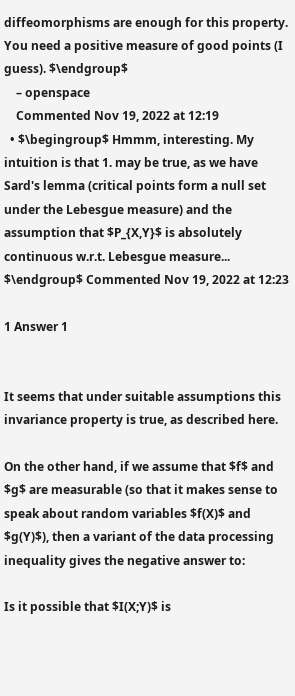diffeomorphisms are enough for this property. You need a positive measure of good points (I guess). $\endgroup$
    – openspace
    Commented Nov 19, 2022 at 12:19
  • $\begingroup$ Hmmm, interesting. My intuition is that 1. may be true, as we have Sard's lemma (critical points form a null set under the Lebesgue measure) and the assumption that $P_{X,Y}$ is absolutely continuous w.r.t. Lebesgue measure... $\endgroup$ Commented Nov 19, 2022 at 12:23

1 Answer 1


It seems that under suitable assumptions this invariance property is true, as described here.

On the other hand, if we assume that $f$ and $g$ are measurable (so that it makes sense to speak about random variables $f(X)$ and $g(Y)$), then a variant of the data processing inequality gives the negative answer to:

Is it possible that $I(X;Y)$ is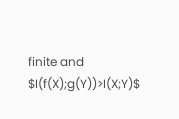finite and $I(f(X);g(Y))>I(X;Y)$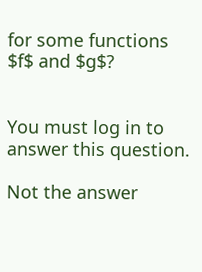for some functions $f$ and $g$?


You must log in to answer this question.

Not the answer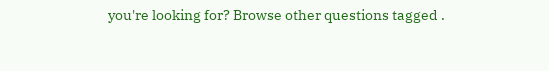you're looking for? Browse other questions tagged .